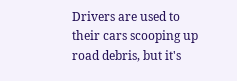Drivers are used to their cars scooping up road debris, but it's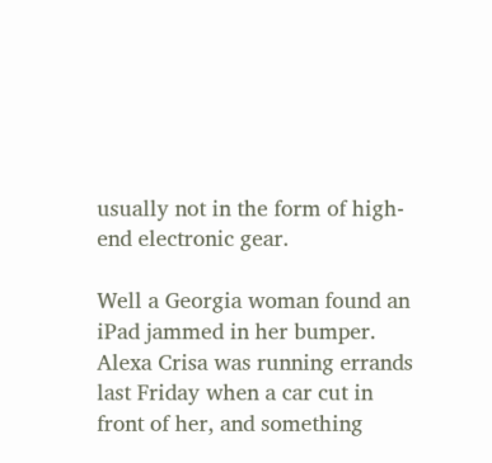usually not in the form of high-end electronic gear.

Well a Georgia woman found an iPad jammed in her bumper.   Alexa Crisa was running errands last Friday when a car cut in front of her, and something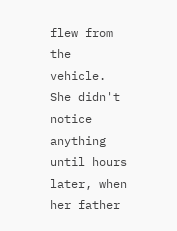flew from the vehicle.   She didn't notice anything until hours later, when her father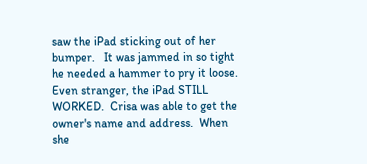saw the iPad sticking out of her bumper.   It was jammed in so tight he needed a hammer to pry it loose.  Even stranger, the iPad STILL WORKED.  Crisa was able to get the owner's name and address.  When she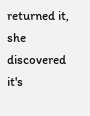returned it, she discovered it's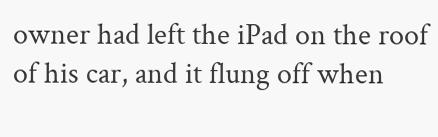owner had left the iPad on the roof of his car, and it flung off when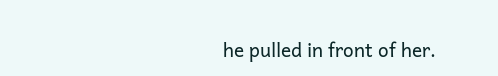he pulled in front of her.